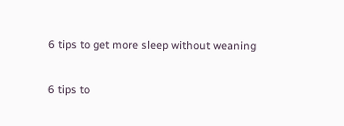6 tips to get more sleep without weaning

6 tips to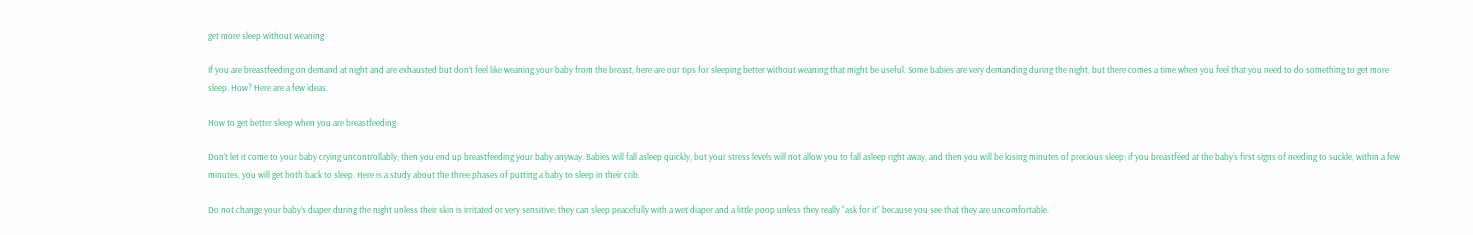get more sleep without weaning

If you are breastfeeding on demand at night and are exhausted but don’t feel like weaning your baby from the breast, here are our tips for sleeping better without weaning that might be useful. Some babies are very demanding during the night, but there comes a time when you feel that you need to do something to get more sleep. How? Here are a few ideas.

How to get better sleep when you are breastfeeding

Don’t let it come to your baby crying uncontrollably; then you end up breastfeeding your baby anyway. Babies will fall asleep quickly, but your stress levels will not allow you to fall asleep right away, and then you will be losing minutes of precious sleep; if you breastfeed at the baby’s first signs of needing to suckle, within a few minutes, you will get both back to sleep. Here is a study about the three phases of putting a baby to sleep in their crib.

Do not change your baby’s diaper during the night unless their skin is irritated or very sensitive; they can sleep peacefully with a wet diaper and a little poop unless they really “ask for it” because you see that they are uncomfortable.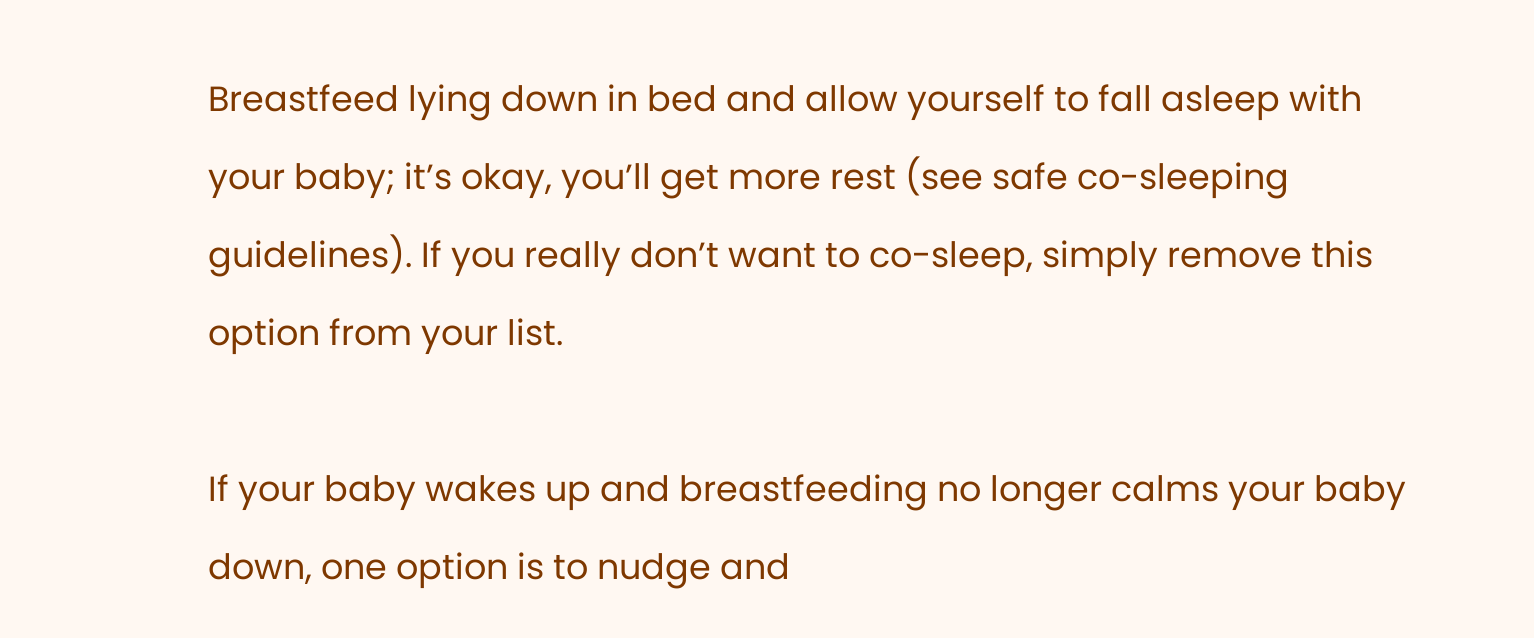Breastfeed lying down in bed and allow yourself to fall asleep with your baby; it’s okay, you’ll get more rest (see safe co-sleeping guidelines). If you really don’t want to co-sleep, simply remove this option from your list.

If your baby wakes up and breastfeeding no longer calms your baby down, one option is to nudge and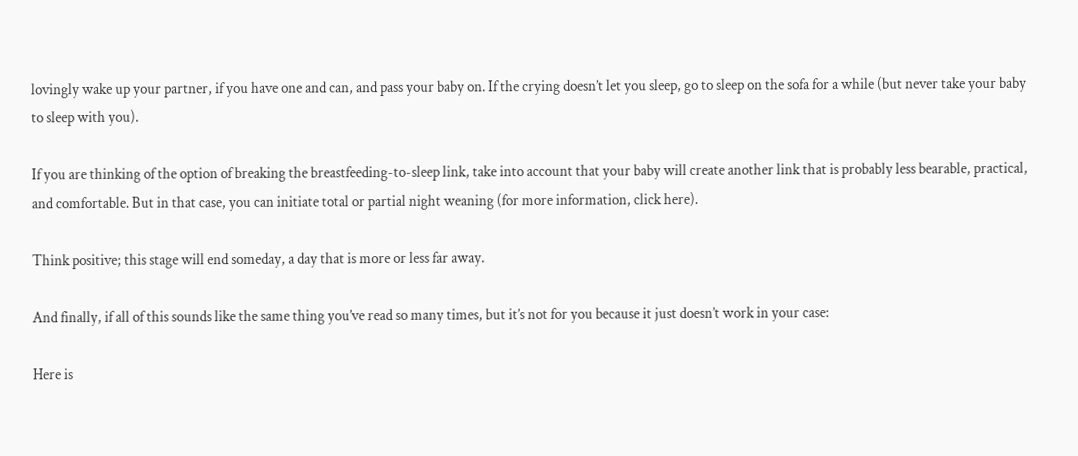lovingly wake up your partner, if you have one and can, and pass your baby on. If the crying doesn’t let you sleep, go to sleep on the sofa for a while (but never take your baby to sleep with you).

If you are thinking of the option of breaking the breastfeeding-to-sleep link, take into account that your baby will create another link that is probably less bearable, practical, and comfortable. But in that case, you can initiate total or partial night weaning (for more information, click here).

Think positive; this stage will end someday, a day that is more or less far away.

And finally, if all of this sounds like the same thing you’ve read so many times, but it’s not for you because it just doesn’t work in your case:

Here is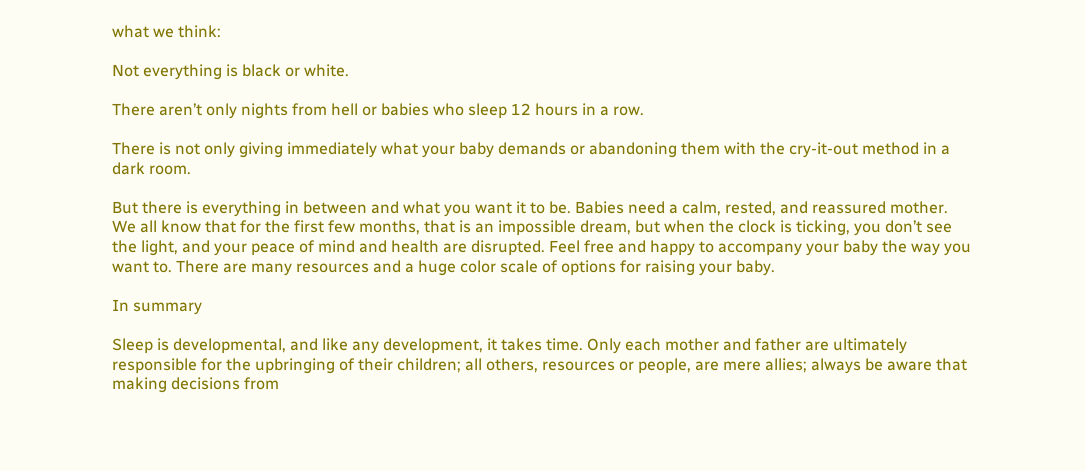what we think:

Not everything is black or white.

There aren’t only nights from hell or babies who sleep 12 hours in a row.

There is not only giving immediately what your baby demands or abandoning them with the cry-it-out method in a dark room.

But there is everything in between and what you want it to be. Babies need a calm, rested, and reassured mother. We all know that for the first few months, that is an impossible dream, but when the clock is ticking, you don’t see the light, and your peace of mind and health are disrupted. Feel free and happy to accompany your baby the way you want to. There are many resources and a huge color scale of options for raising your baby.

In summary

Sleep is developmental, and like any development, it takes time. Only each mother and father are ultimately responsible for the upbringing of their children; all others, resources or people, are mere allies; always be aware that making decisions from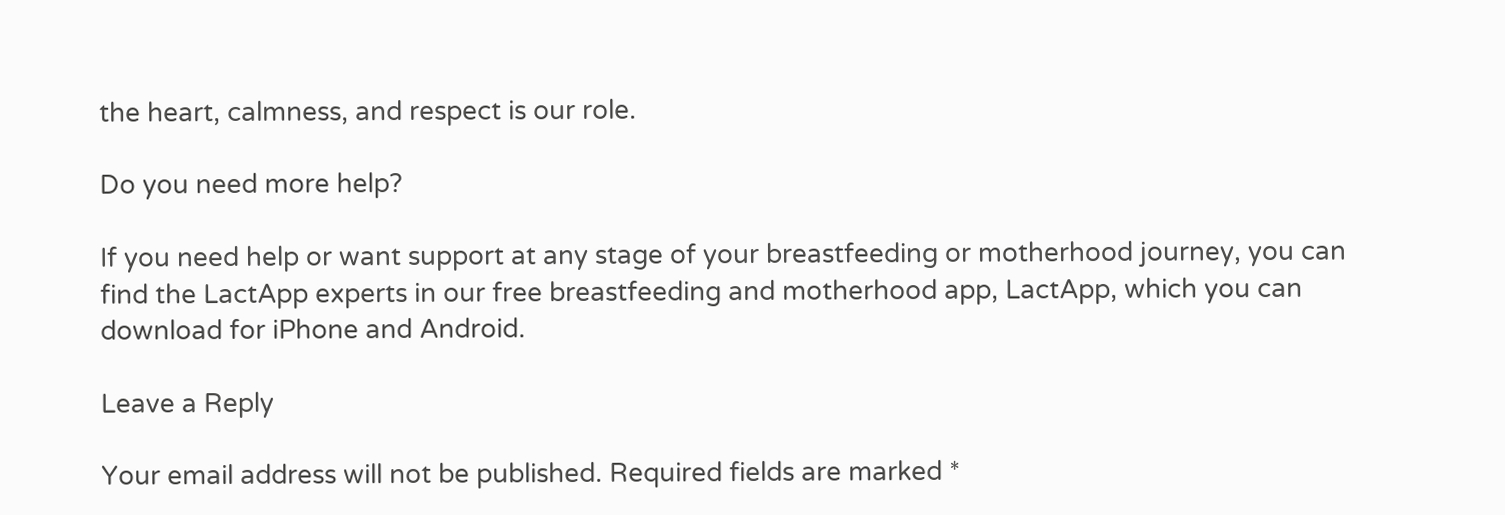the heart, calmness, and respect is our role.

Do you need more help?

If you need help or want support at any stage of your breastfeeding or motherhood journey, you can find the LactApp experts in our free breastfeeding and motherhood app, LactApp, which you can download for iPhone and Android.

Leave a Reply

Your email address will not be published. Required fields are marked *